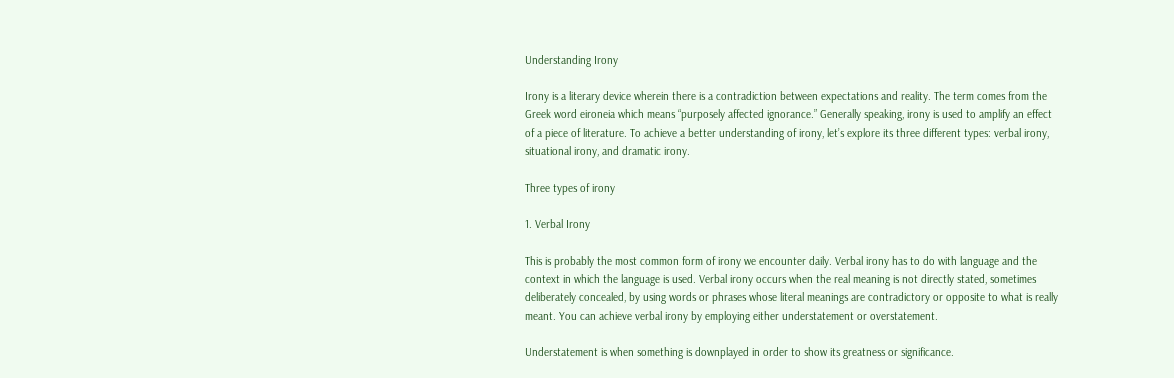Understanding Irony

Irony is a literary device wherein there is a contradiction between expectations and reality. The term comes from the Greek word eironeia which means “purposely affected ignorance.” Generally speaking, irony is used to amplify an effect of a piece of literature. To achieve a better understanding of irony, let’s explore its three different types: verbal irony, situational irony, and dramatic irony.

Three types of irony

1. Verbal Irony

This is probably the most common form of irony we encounter daily. Verbal irony has to do with language and the context in which the language is used. Verbal irony occurs when the real meaning is not directly stated, sometimes deliberately concealed, by using words or phrases whose literal meanings are contradictory or opposite to what is really meant. You can achieve verbal irony by employing either understatement or overstatement.

Understatement is when something is downplayed in order to show its greatness or significance.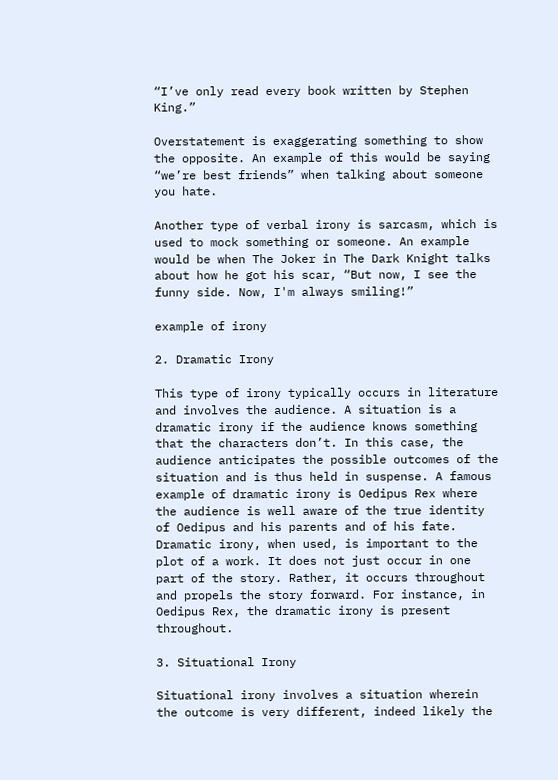“I’ve only read every book written by Stephen King.”

Overstatement is exaggerating something to show the opposite. An example of this would be saying “we’re best friends” when talking about someone you hate.

Another type of verbal irony is sarcasm, which is used to mock something or someone. An example would be when The Joker in The Dark Knight talks about how he got his scar, “But now, I see the funny side. Now, I'm always smiling!”

example of irony

2. Dramatic Irony

This type of irony typically occurs in literature and involves the audience. A situation is a dramatic irony if the audience knows something that the characters don’t. In this case, the audience anticipates the possible outcomes of the situation and is thus held in suspense. A famous example of dramatic irony is Oedipus Rex where the audience is well aware of the true identity of Oedipus and his parents and of his fate. Dramatic irony, when used, is important to the plot of a work. It does not just occur in one part of the story. Rather, it occurs throughout and propels the story forward. For instance, in Oedipus Rex, the dramatic irony is present throughout.

3. Situational Irony

Situational irony involves a situation wherein the outcome is very different, indeed likely the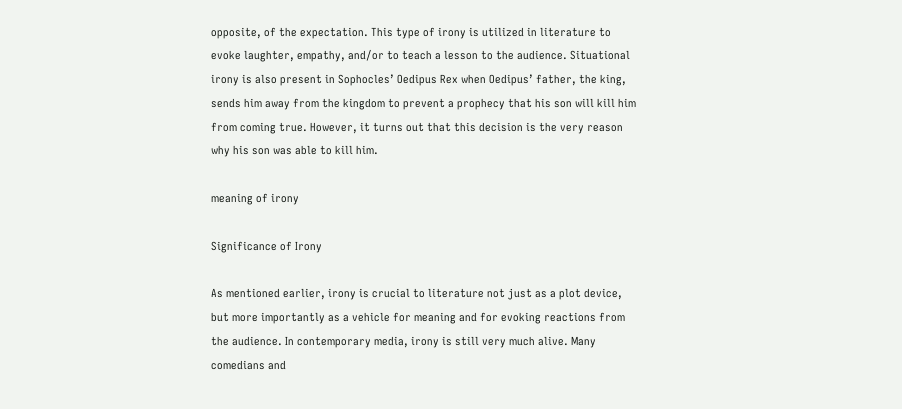opposite, of the expectation. This type of irony is utilized in literature to evoke laughter, empathy, and/or to teach a lesson to the audience. Situational irony is also present in Sophocles’ Oedipus Rex when Oedipus’ father, the king, sends him away from the kingdom to prevent a prophecy that his son will kill him from coming true. However, it turns out that this decision is the very reason why his son was able to kill him.

meaning of irony

Significance of Irony

As mentioned earlier, irony is crucial to literature not just as a plot device, but more importantly as a vehicle for meaning and for evoking reactions from the audience. In contemporary media, irony is still very much alive. Many comedians and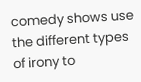comedy shows use the different types of irony to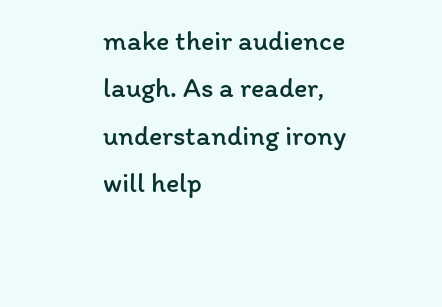make their audience laugh. As a reader, understanding irony will help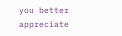you better appreciate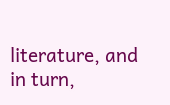literature, and in turn,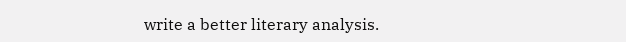write a better literary analysis.